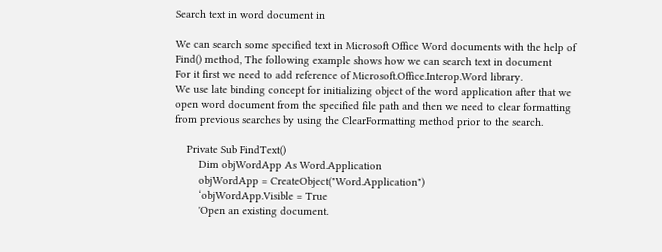Search text in word document in

We can search some specified text in Microsoft Office Word documents with the help of Find() method, The following example shows how we can search text in document
For it first we need to add reference of Microsoft.Office.Interop.Word library.
We use late binding concept for initializing object of the word application after that we open word document from the specified file path and then we need to clear formatting from previous searches by using the ClearFormatting method prior to the search.

    Private Sub FindText()
        Dim objWordApp As Word.Application
        objWordApp = CreateObject("Word.Application")
        ‘objWordApp.Visible = True
        'Open an existing document.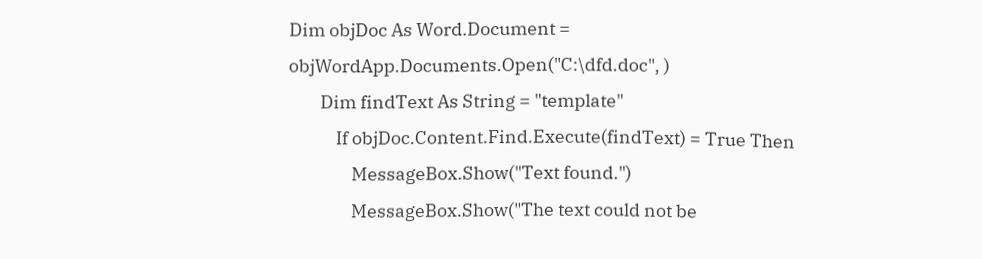Dim objDoc As Word.Document = objWordApp.Documents.Open("C:\dfd.doc", )
        Dim findText As String = "template"
            If objDoc.Content.Find.Execute(findText) = True Then
                MessageBox.Show("Text found.")
                MessageBox.Show("The text could not be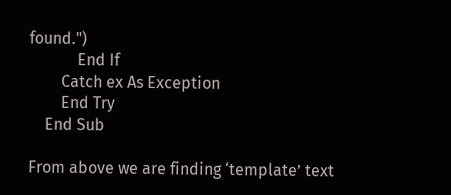found.")
            End If
        Catch ex As Exception
        End Try
    End Sub

From above we are finding ‘template’ text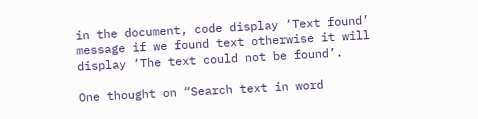in the document, code display ‘Text found’ message if we found text otherwise it will display ‘The text could not be found’.

One thought on “Search text in word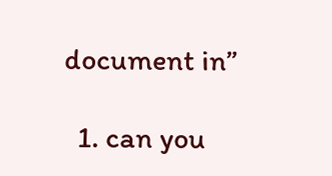document in”

  1. can you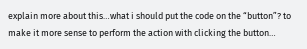explain more about this…what i should put the code on the “button”? to make it more sense to perform the action with clicking the button…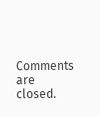Comments are closed.